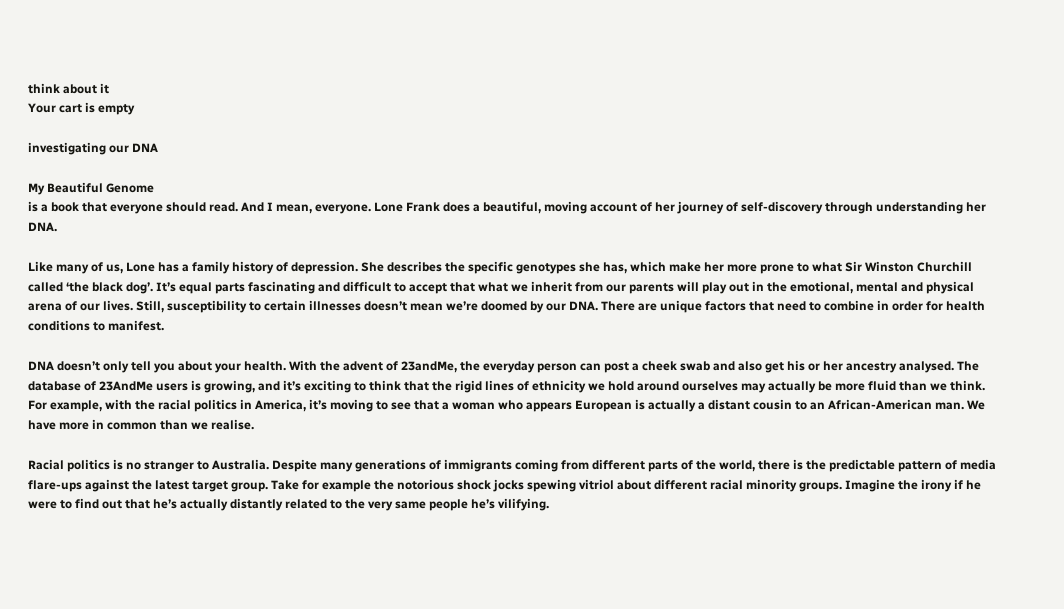think about it
Your cart is empty

investigating our DNA

My Beautiful Genome
is a book that everyone should read. And I mean, everyone. Lone Frank does a beautiful, moving account of her journey of self-discovery through understanding her DNA.

Like many of us, Lone has a family history of depression. She describes the specific genotypes she has, which make her more prone to what Sir Winston Churchill called ‘the black dog’. It’s equal parts fascinating and difficult to accept that what we inherit from our parents will play out in the emotional, mental and physical arena of our lives. Still, susceptibility to certain illnesses doesn’t mean we’re doomed by our DNA. There are unique factors that need to combine in order for health conditions to manifest.

DNA doesn’t only tell you about your health. With the advent of 23andMe, the everyday person can post a cheek swab and also get his or her ancestry analysed. The database of 23AndMe users is growing, and it’s exciting to think that the rigid lines of ethnicity we hold around ourselves may actually be more fluid than we think. For example, with the racial politics in America, it’s moving to see that a woman who appears European is actually a distant cousin to an African-American man. We have more in common than we realise.

Racial politics is no stranger to Australia. Despite many generations of immigrants coming from different parts of the world, there is the predictable pattern of media flare-ups against the latest target group. Take for example the notorious shock jocks spewing vitriol about different racial minority groups. Imagine the irony if he were to find out that he’s actually distantly related to the very same people he’s vilifying.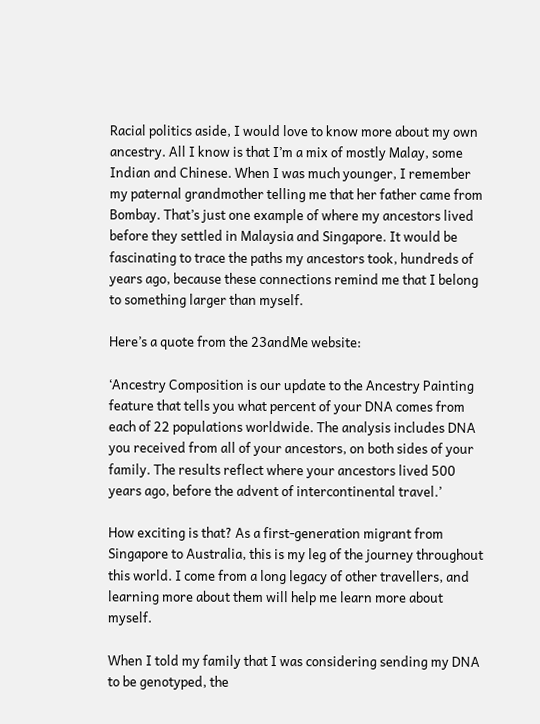Racial politics aside, I would love to know more about my own ancestry. All I know is that I’m a mix of mostly Malay, some Indian and Chinese. When I was much younger, I remember my paternal grandmother telling me that her father came from Bombay. That’s just one example of where my ancestors lived before they settled in Malaysia and Singapore. It would be fascinating to trace the paths my ancestors took, hundreds of years ago, because these connections remind me that I belong to something larger than myself.

Here’s a quote from the 23andMe website:

‘Ancestry Composition is our update to the Ancestry Painting feature that tells you what percent of your DNA comes from each of 22 populations worldwide. The analysis includes DNA you received from all of your ancestors, on both sides of your family. The results reflect where your ancestors lived 500 years ago, before the advent of intercontinental travel.’

How exciting is that? As a first-generation migrant from Singapore to Australia, this is my leg of the journey throughout this world. I come from a long legacy of other travellers, and learning more about them will help me learn more about myself.

When I told my family that I was considering sending my DNA to be genotyped, the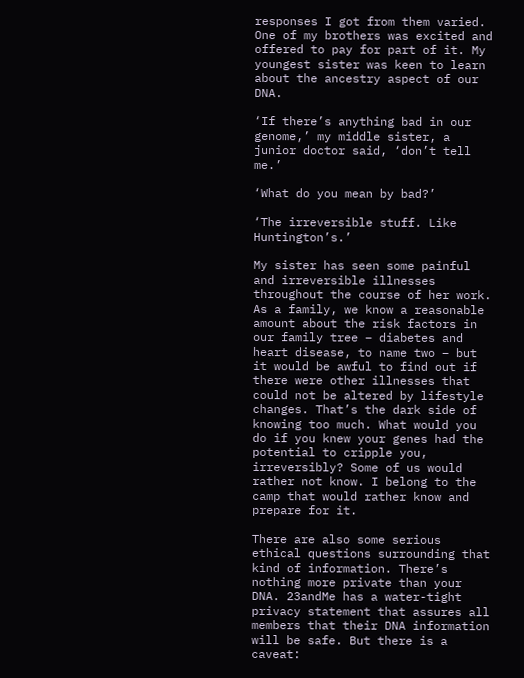responses I got from them varied. One of my brothers was excited and offered to pay for part of it. My youngest sister was keen to learn about the ancestry aspect of our DNA.

‘If there’s anything bad in our genome,’ my middle sister, a junior doctor said, ‘don’t tell me.’

‘What do you mean by bad?’

‘The irreversible stuff. Like Huntington’s.’

My sister has seen some painful and irreversible illnesses throughout the course of her work. As a family, we know a reasonable amount about the risk factors in our family tree – diabetes and heart disease, to name two – but it would be awful to find out if there were other illnesses that could not be altered by lifestyle changes. That’s the dark side of knowing too much. What would you do if you knew your genes had the potential to cripple you, irreversibly? Some of us would rather not know. I belong to the camp that would rather know and prepare for it.

There are also some serious ethical questions surrounding that kind of information. There’s nothing more private than your DNA. 23andMe has a water-tight privacy statement that assures all members that their DNA information will be safe. But there is a caveat: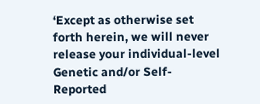‘Except as otherwise set forth herein, we will never release your individual-level Genetic and/or Self-Reported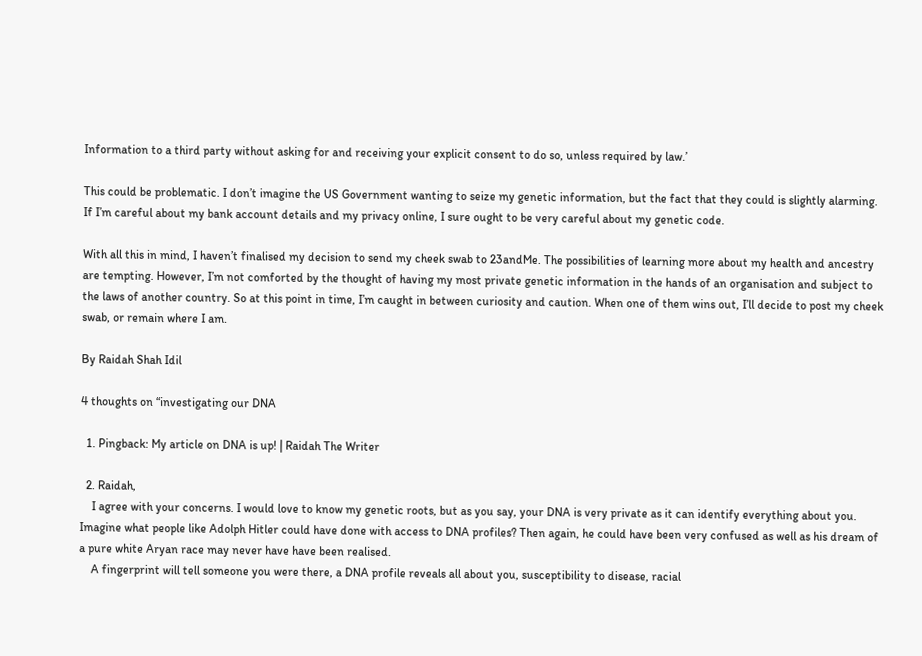Information to a third party without asking for and receiving your explicit consent to do so, unless required by law.’

This could be problematic. I don’t imagine the US Government wanting to seize my genetic information, but the fact that they could is slightly alarming. If I’m careful about my bank account details and my privacy online, I sure ought to be very careful about my genetic code.

With all this in mind, I haven’t finalised my decision to send my cheek swab to 23andMe. The possibilities of learning more about my health and ancestry are tempting. However, I’m not comforted by the thought of having my most private genetic information in the hands of an organisation and subject to the laws of another country. So at this point in time, I’m caught in between curiosity and caution. When one of them wins out, I’ll decide to post my cheek swab, or remain where I am.

By Raidah Shah Idil

4 thoughts on “investigating our DNA

  1. Pingback: My article on DNA is up! | Raidah The Writer

  2. Raidah,
    I agree with your concerns. I would love to know my genetic roots, but as you say, your DNA is very private as it can identify everything about you. Imagine what people like Adolph Hitler could have done with access to DNA profiles? Then again, he could have been very confused as well as his dream of a pure white Aryan race may never have have been realised.
    A fingerprint will tell someone you were there, a DNA profile reveals all about you, susceptibility to disease, racial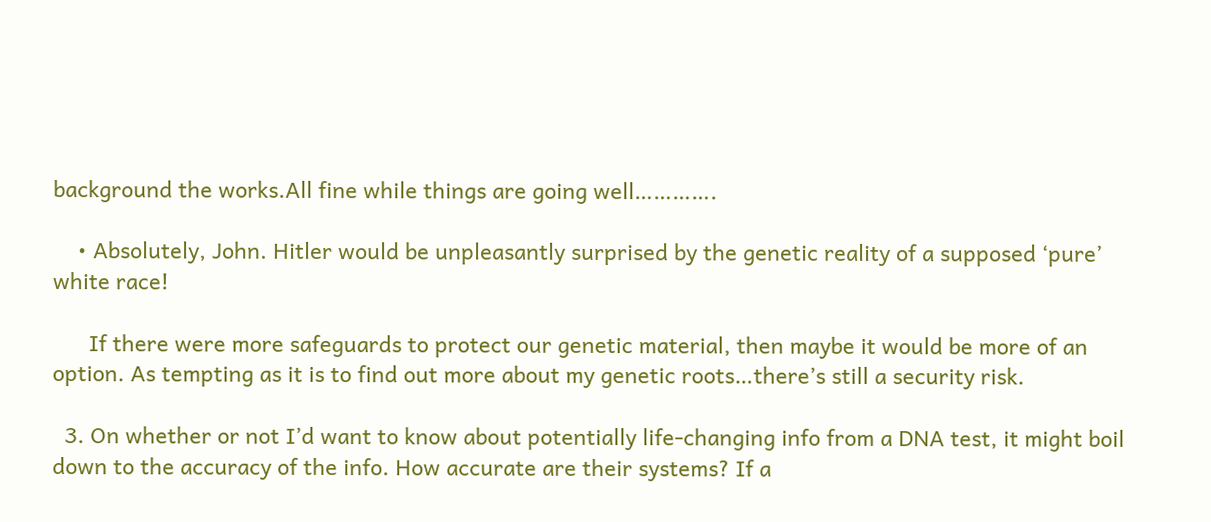background the works.All fine while things are going well………….

    • Absolutely, John. Hitler would be unpleasantly surprised by the genetic reality of a supposed ‘pure’ white race!

      If there were more safeguards to protect our genetic material, then maybe it would be more of an option. As tempting as it is to find out more about my genetic roots…there’s still a security risk.

  3. On whether or not I’d want to know about potentially life-changing info from a DNA test, it might boil down to the accuracy of the info. How accurate are their systems? If a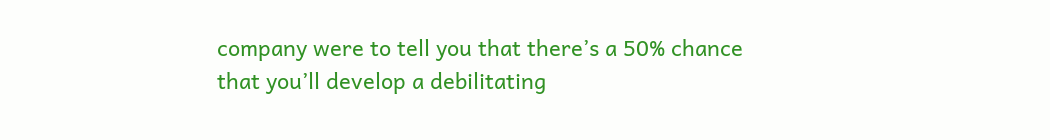company were to tell you that there’s a 50% chance that you’ll develop a debilitating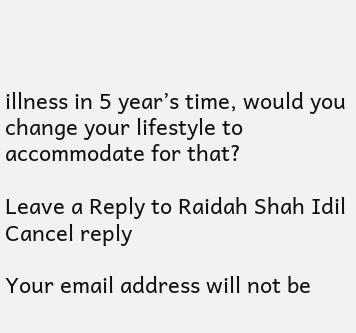illness in 5 year’s time, would you change your lifestyle to accommodate for that?

Leave a Reply to Raidah Shah Idil Cancel reply

Your email address will not be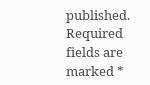published. Required fields are marked *